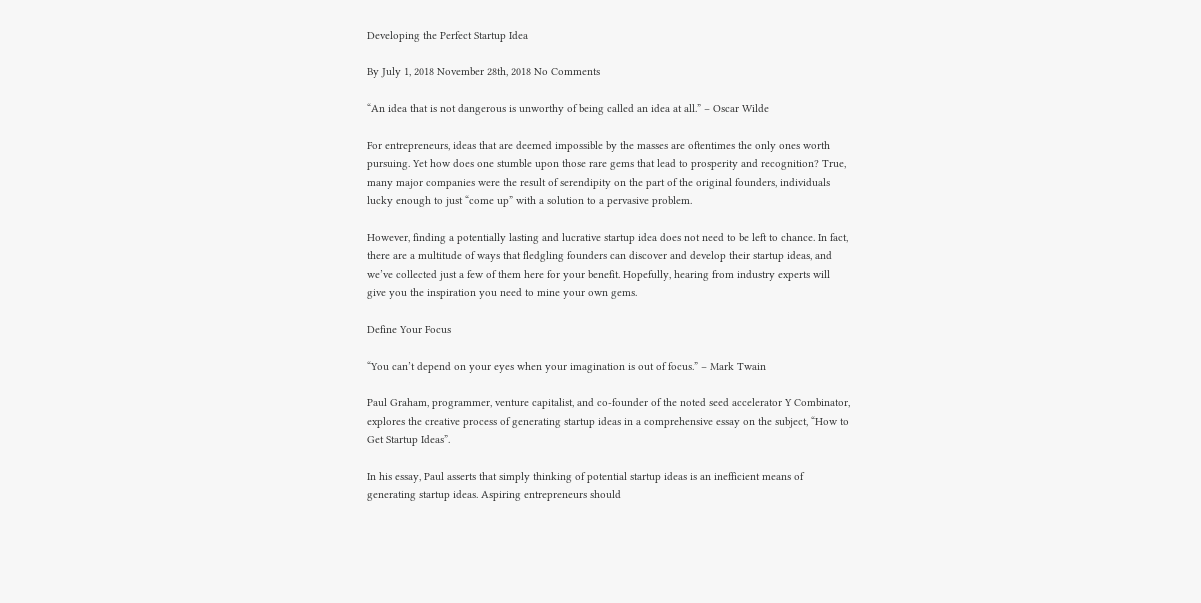Developing the Perfect Startup Idea

By July 1, 2018 November 28th, 2018 No Comments

“An idea that is not dangerous is unworthy of being called an idea at all.” – Oscar Wilde

For entrepreneurs, ideas that are deemed impossible by the masses are oftentimes the only ones worth pursuing. Yet how does one stumble upon those rare gems that lead to prosperity and recognition? True, many major companies were the result of serendipity on the part of the original founders, individuals lucky enough to just “come up” with a solution to a pervasive problem.

However, finding a potentially lasting and lucrative startup idea does not need to be left to chance. In fact, there are a multitude of ways that fledgling founders can discover and develop their startup ideas, and we’ve collected just a few of them here for your benefit. Hopefully, hearing from industry experts will give you the inspiration you need to mine your own gems.

Define Your Focus

“You can’t depend on your eyes when your imagination is out of focus.” – Mark Twain

Paul Graham, programmer, venture capitalist, and co-founder of the noted seed accelerator Y Combinator, explores the creative process of generating startup ideas in a comprehensive essay on the subject, “How to Get Startup Ideas”.

In his essay, Paul asserts that simply thinking of potential startup ideas is an inefficient means of generating startup ideas. Aspiring entrepreneurs should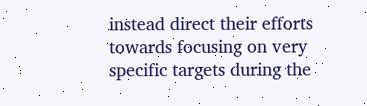instead direct their efforts towards focusing on very specific targets during the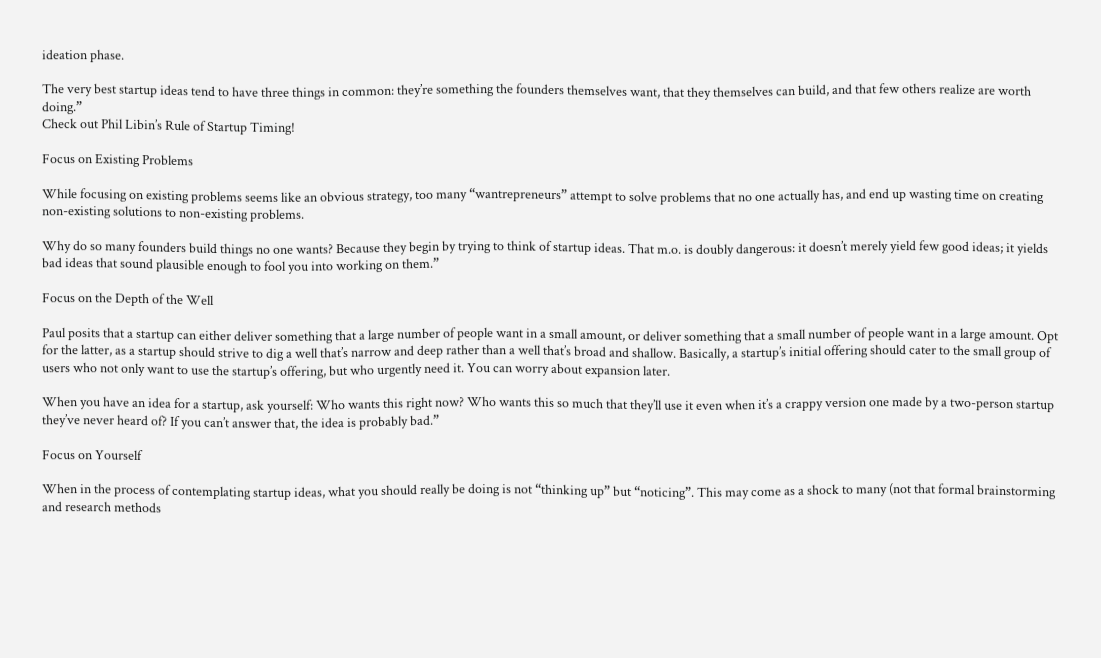ideation phase.

The very best startup ideas tend to have three things in common: they’re something the founders themselves want, that they themselves can build, and that few others realize are worth doing.”
Check out Phil Libin’s Rule of Startup Timing!

Focus on Existing Problems

While focusing on existing problems seems like an obvious strategy, too many “wantrepreneurs” attempt to solve problems that no one actually has, and end up wasting time on creating non-existing solutions to non-existing problems.

Why do so many founders build things no one wants? Because they begin by trying to think of startup ideas. That m.o. is doubly dangerous: it doesn’t merely yield few good ideas; it yields bad ideas that sound plausible enough to fool you into working on them.”

Focus on the Depth of the Well

Paul posits that a startup can either deliver something that a large number of people want in a small amount, or deliver something that a small number of people want in a large amount. Opt for the latter, as a startup should strive to dig a well that’s narrow and deep rather than a well that’s broad and shallow. Basically, a startup’s initial offering should cater to the small group of users who not only want to use the startup’s offering, but who urgently need it. You can worry about expansion later.

When you have an idea for a startup, ask yourself: Who wants this right now? Who wants this so much that they’ll use it even when it’s a crappy version one made by a two-person startup they’ve never heard of? If you can’t answer that, the idea is probably bad.”

Focus on Yourself

When in the process of contemplating startup ideas, what you should really be doing is not “thinking up” but “noticing”. This may come as a shock to many (not that formal brainstorming and research methods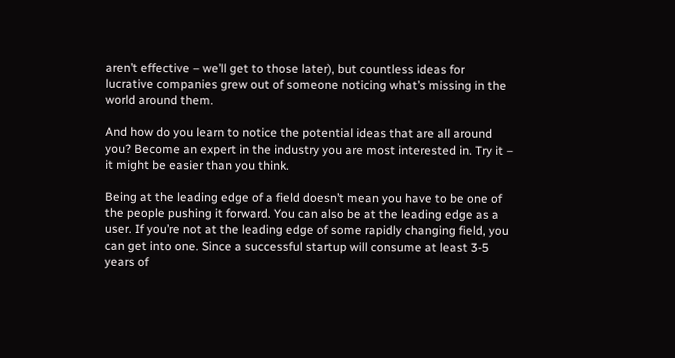aren’t effective – we’ll get to those later), but countless ideas for lucrative companies grew out of someone noticing what’s missing in the world around them.

And how do you learn to notice the potential ideas that are all around you? Become an expert in the industry you are most interested in. Try it – it might be easier than you think.

Being at the leading edge of a field doesn’t mean you have to be one of the people pushing it forward. You can also be at the leading edge as a user. If you’re not at the leading edge of some rapidly changing field, you can get into one. Since a successful startup will consume at least 3-5 years of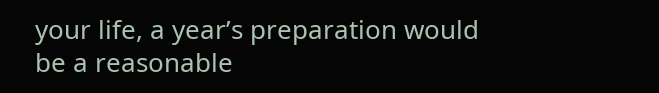your life, a year’s preparation would be a reasonable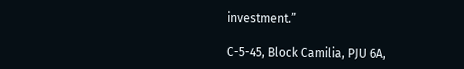investment.”

C-5-45, Block Camilia, PJU 6A,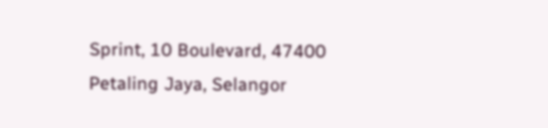Sprint, 10 Boulevard, 47400 Petaling Jaya, Selangor